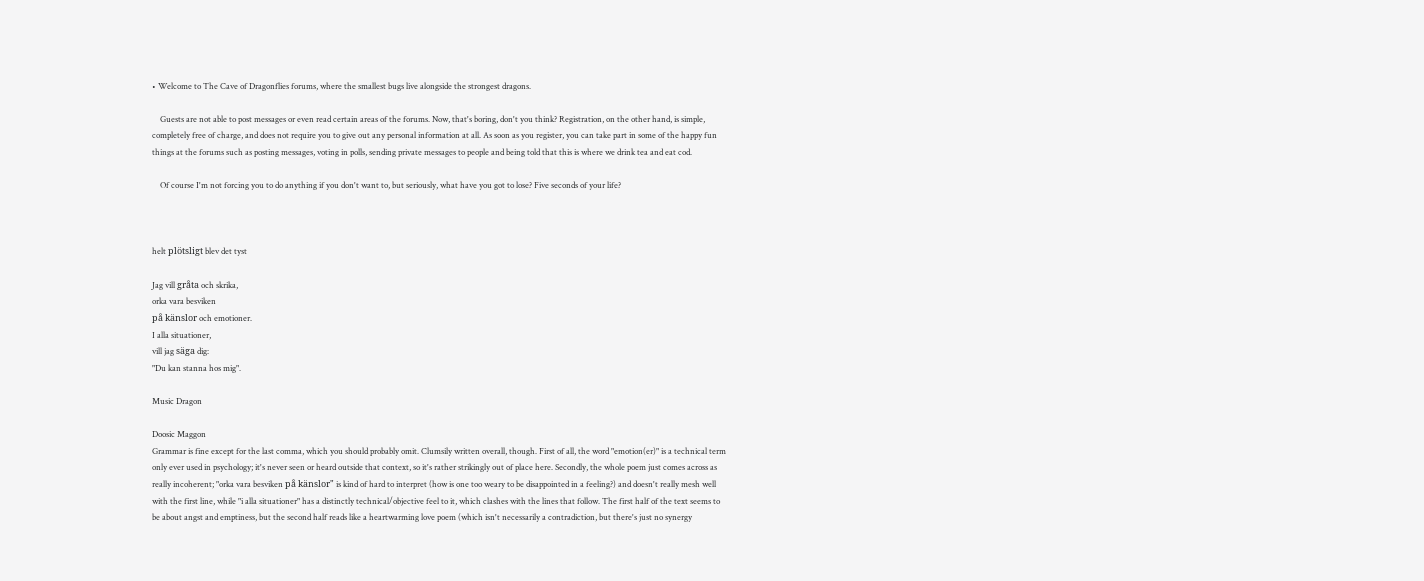• Welcome to The Cave of Dragonflies forums, where the smallest bugs live alongside the strongest dragons.

    Guests are not able to post messages or even read certain areas of the forums. Now, that's boring, don't you think? Registration, on the other hand, is simple, completely free of charge, and does not require you to give out any personal information at all. As soon as you register, you can take part in some of the happy fun things at the forums such as posting messages, voting in polls, sending private messages to people and being told that this is where we drink tea and eat cod.

    Of course I'm not forcing you to do anything if you don't want to, but seriously, what have you got to lose? Five seconds of your life?



helt plötsligt blev det tyst

Jag vill gråta och skrika,
orka vara besviken
på känslor och emotioner.
I alla situationer,
vill jag säga dig:
"Du kan stanna hos mig".

Music Dragon

Doosic Maggon
Grammar is fine except for the last comma, which you should probably omit. Clumsily written overall, though. First of all, the word "emotion(er)" is a technical term only ever used in psychology; it's never seen or heard outside that context, so it's rather strikingly out of place here. Secondly, the whole poem just comes across as really incoherent; "orka vara besviken på känslor" is kind of hard to interpret (how is one too weary to be disappointed in a feeling?) and doesn't really mesh well with the first line, while "i alla situationer" has a distinctly technical/objective feel to it, which clashes with the lines that follow. The first half of the text seems to be about angst and emptiness, but the second half reads like a heartwarming love poem (which isn't necessarily a contradiction, but there's just no synergy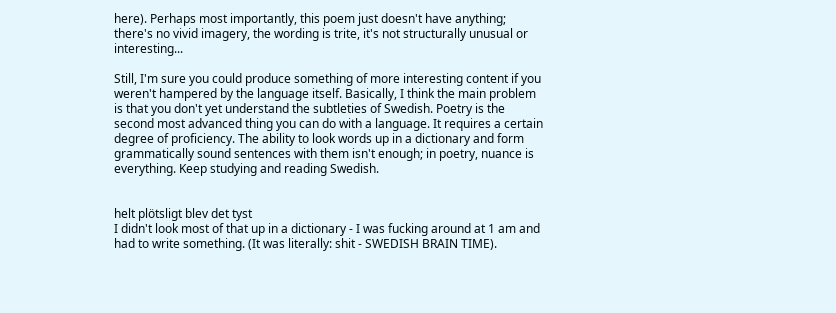here). Perhaps most importantly, this poem just doesn't have anything; there's no vivid imagery, the wording is trite, it's not structurally unusual or interesting...

Still, I'm sure you could produce something of more interesting content if you weren't hampered by the language itself. Basically, I think the main problem is that you don't yet understand the subtleties of Swedish. Poetry is the second most advanced thing you can do with a language. It requires a certain degree of proficiency. The ability to look words up in a dictionary and form grammatically sound sentences with them isn't enough; in poetry, nuance is everything. Keep studying and reading Swedish.


helt plötsligt blev det tyst
I didn't look most of that up in a dictionary - I was fucking around at 1 am and had to write something. (It was literally: shit - SWEDISH BRAIN TIME).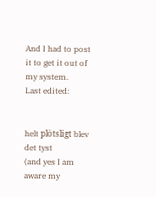And I had to post it to get it out of my system.
Last edited:


helt plötsligt blev det tyst
(and yes I am aware my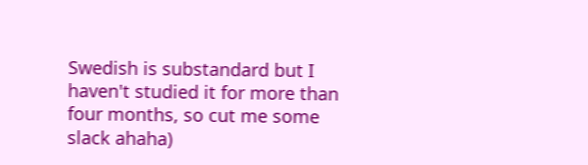Swedish is substandard but I haven't studied it for more than four months, so cut me some slack ahaha)